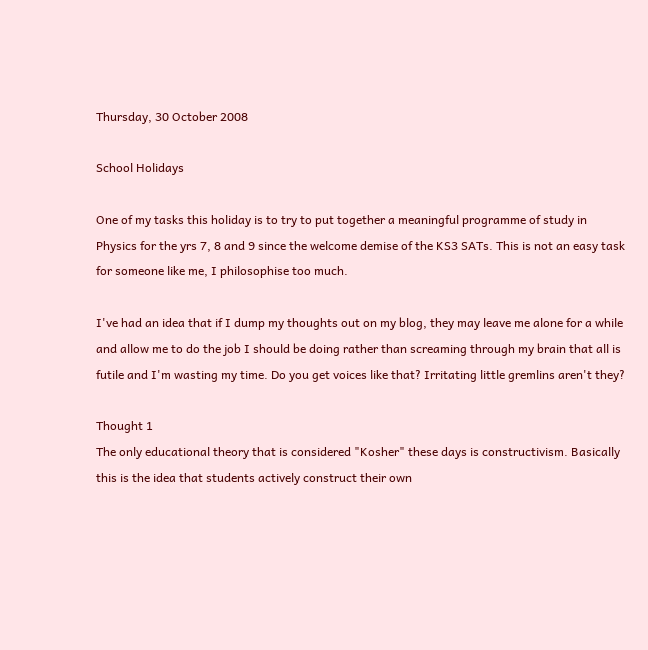Thursday, 30 October 2008

School Holidays

One of my tasks this holiday is to try to put together a meaningful programme of study in Physics for the yrs 7, 8 and 9 since the welcome demise of the KS3 SATs. This is not an easy task for someone like me, I philosophise too much.

I've had an idea that if I dump my thoughts out on my blog, they may leave me alone for a while and allow me to do the job I should be doing rather than screaming through my brain that all is futile and I'm wasting my time. Do you get voices like that? Irritating little gremlins aren't they?

Thought 1
The only educational theory that is considered "Kosher" these days is constructivism. Basically this is the idea that students actively construct their own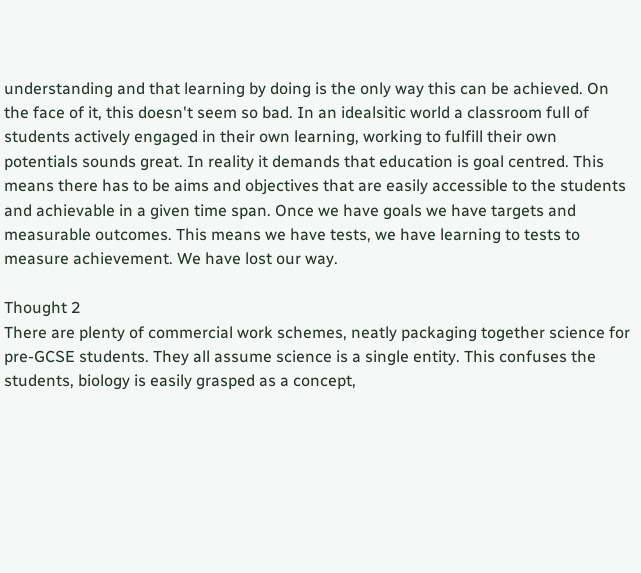understanding and that learning by doing is the only way this can be achieved. On the face of it, this doesn't seem so bad. In an idealsitic world a classroom full of students actively engaged in their own learning, working to fulfill their own potentials sounds great. In reality it demands that education is goal centred. This means there has to be aims and objectives that are easily accessible to the students and achievable in a given time span. Once we have goals we have targets and measurable outcomes. This means we have tests, we have learning to tests to measure achievement. We have lost our way.

Thought 2
There are plenty of commercial work schemes, neatly packaging together science for pre-GCSE students. They all assume science is a single entity. This confuses the students, biology is easily grasped as a concept,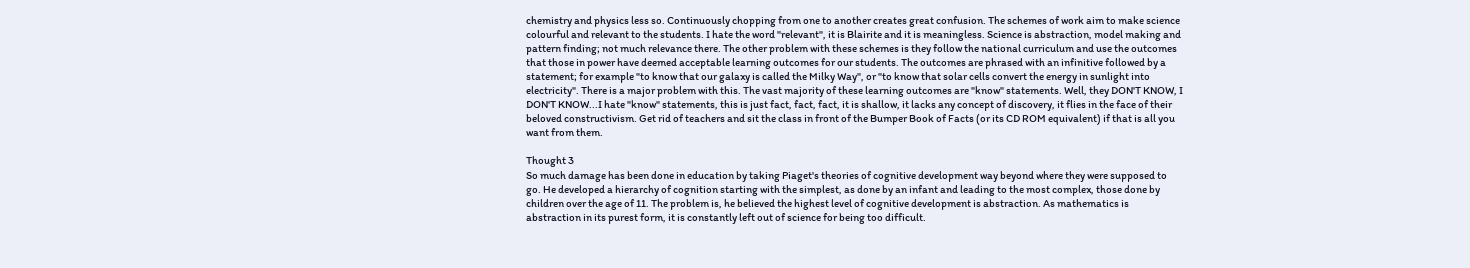chemistry and physics less so. Continuously chopping from one to another creates great confusion. The schemes of work aim to make science colourful and relevant to the students. I hate the word "relevant", it is Blairite and it is meaningless. Science is abstraction, model making and pattern finding; not much relevance there. The other problem with these schemes is they follow the national curriculum and use the outcomes that those in power have deemed acceptable learning outcomes for our students. The outcomes are phrased with an infinitive followed by a statement; for example "to know that our galaxy is called the Milky Way", or "to know that solar cells convert the energy in sunlight into electricity". There is a major problem with this. The vast majority of these learning outcomes are "know" statements. Well, they DON'T KNOW, I DON'T KNOW...I hate "know" statements, this is just fact, fact, fact, it is shallow, it lacks any concept of discovery, it flies in the face of their beloved constructivism. Get rid of teachers and sit the class in front of the Bumper Book of Facts (or its CD ROM equivalent) if that is all you want from them.

Thought 3
So much damage has been done in education by taking Piaget's theories of cognitive development way beyond where they were supposed to go. He developed a hierarchy of cognition starting with the simplest, as done by an infant and leading to the most complex, those done by children over the age of 11. The problem is, he believed the highest level of cognitive development is abstraction. As mathematics is abstraction in its purest form, it is constantly left out of science for being too difficult.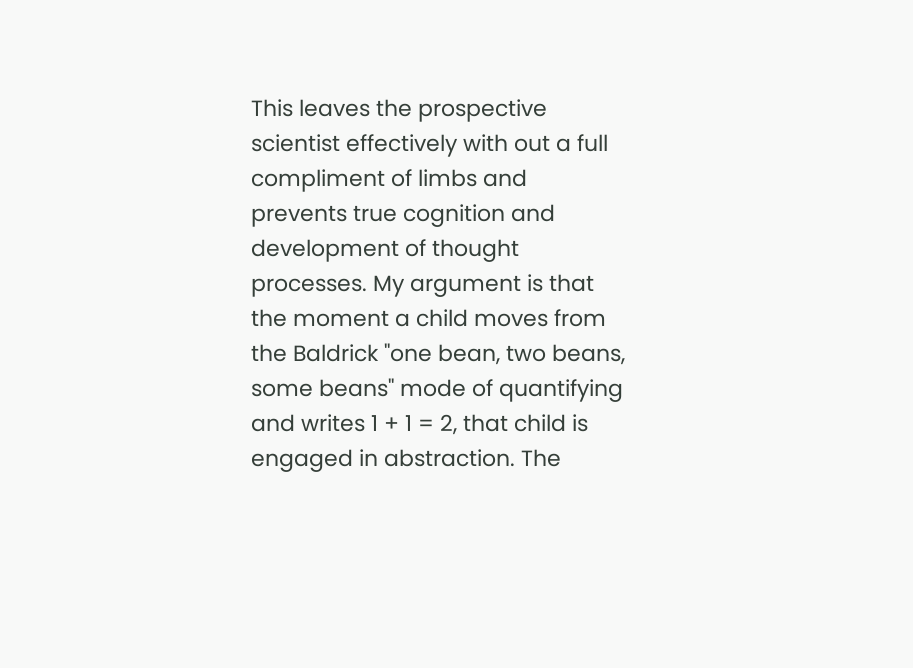This leaves the prospective scientist effectively with out a full compliment of limbs and prevents true cognition and development of thought processes. My argument is that the moment a child moves from the Baldrick "one bean, two beans, some beans" mode of quantifying and writes 1 + 1 = 2, that child is engaged in abstraction. The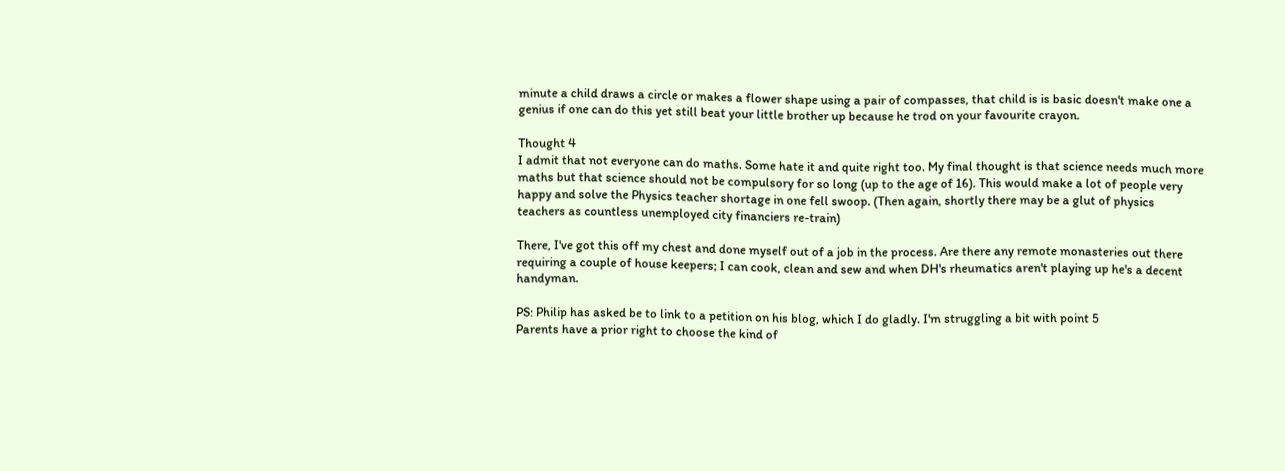minute a child draws a circle or makes a flower shape using a pair of compasses, that child is is basic doesn't make one a genius if one can do this yet still beat your little brother up because he trod on your favourite crayon.

Thought 4
I admit that not everyone can do maths. Some hate it and quite right too. My final thought is that science needs much more maths but that science should not be compulsory for so long (up to the age of 16). This would make a lot of people very happy and solve the Physics teacher shortage in one fell swoop. (Then again, shortly there may be a glut of physics teachers as countless unemployed city financiers re-train)

There, I've got this off my chest and done myself out of a job in the process. Are there any remote monasteries out there requiring a couple of house keepers; I can cook, clean and sew and when DH's rheumatics aren't playing up he's a decent handyman.

PS: Philip has asked be to link to a petition on his blog, which I do gladly. I'm struggling a bit with point 5
Parents have a prior right to choose the kind of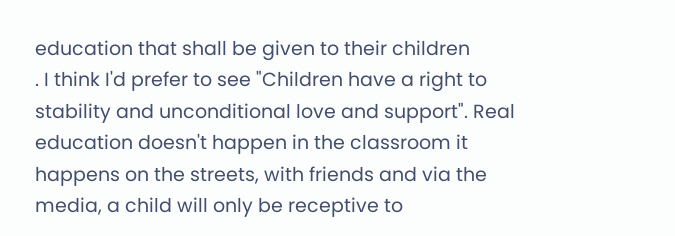education that shall be given to their children
. I think I'd prefer to see "Children have a right to stability and unconditional love and support". Real education doesn't happen in the classroom it happens on the streets, with friends and via the media, a child will only be receptive to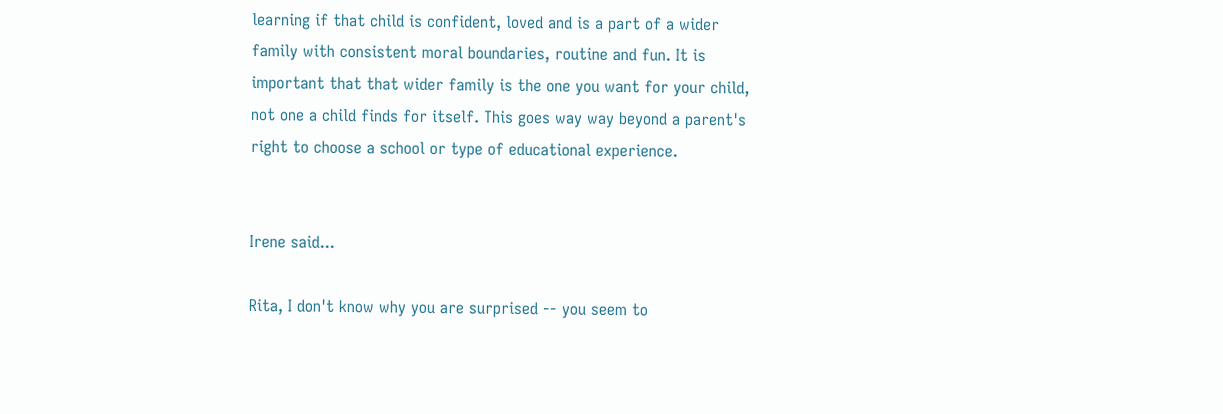learning if that child is confident, loved and is a part of a wider family with consistent moral boundaries, routine and fun. It is important that that wider family is the one you want for your child, not one a child finds for itself. This goes way way beyond a parent's right to choose a school or type of educational experience.


Irene said...

Rita, I don't know why you are surprised -- you seem to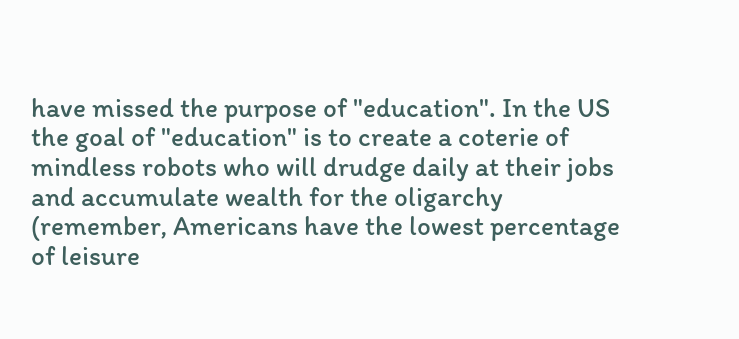have missed the purpose of "education". In the US the goal of "education" is to create a coterie of mindless robots who will drudge daily at their jobs and accumulate wealth for the oligarchy (remember, Americans have the lowest percentage of leisure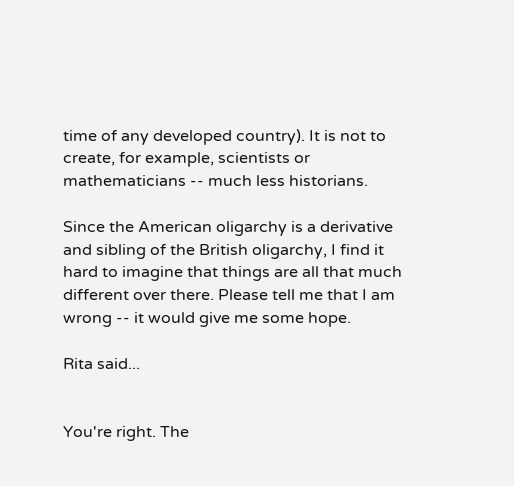time of any developed country). It is not to create, for example, scientists or mathematicians -- much less historians.

Since the American oligarchy is a derivative and sibling of the British oligarchy, I find it hard to imagine that things are all that much different over there. Please tell me that I am wrong -- it would give me some hope.

Rita said...


You're right. The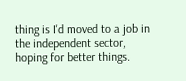thing is I'd moved to a job in the independent sector, hoping for better things.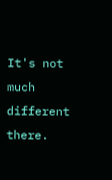It's not much different there.